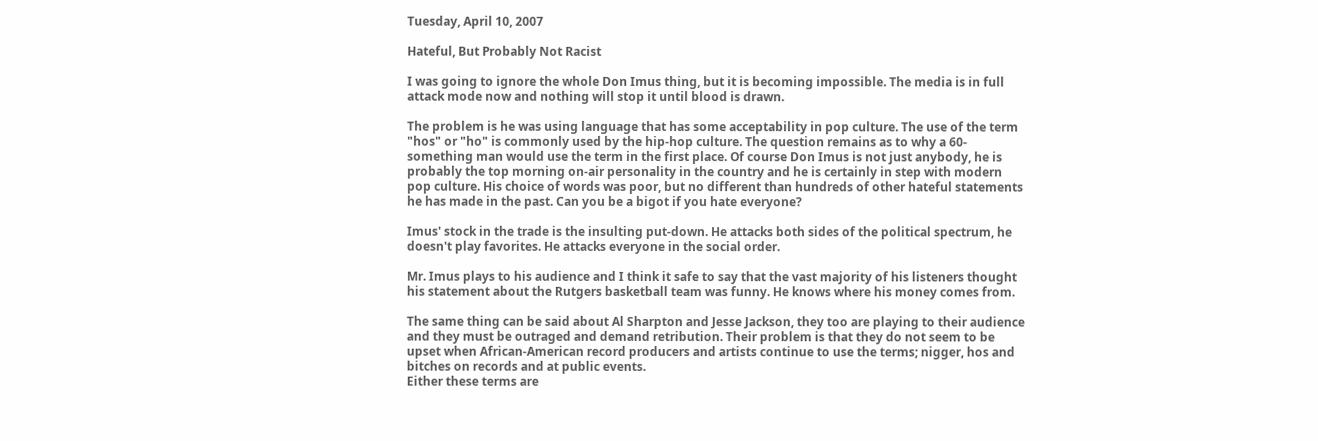Tuesday, April 10, 2007

Hateful, But Probably Not Racist

I was going to ignore the whole Don Imus thing, but it is becoming impossible. The media is in full attack mode now and nothing will stop it until blood is drawn.

The problem is he was using language that has some acceptability in pop culture. The use of the term "hos" or "ho" is commonly used by the hip-hop culture. The question remains as to why a 60-something man would use the term in the first place. Of course Don Imus is not just anybody, he is probably the top morning on-air personality in the country and he is certainly in step with modern pop culture. His choice of words was poor, but no different than hundreds of other hateful statements he has made in the past. Can you be a bigot if you hate everyone?

Imus' stock in the trade is the insulting put-down. He attacks both sides of the political spectrum, he doesn't play favorites. He attacks everyone in the social order.

Mr. Imus plays to his audience and I think it safe to say that the vast majority of his listeners thought his statement about the Rutgers basketball team was funny. He knows where his money comes from.

The same thing can be said about Al Sharpton and Jesse Jackson, they too are playing to their audience and they must be outraged and demand retribution. Their problem is that they do not seem to be upset when African-American record producers and artists continue to use the terms; nigger, hos and bitches on records and at public events.
Either these terms are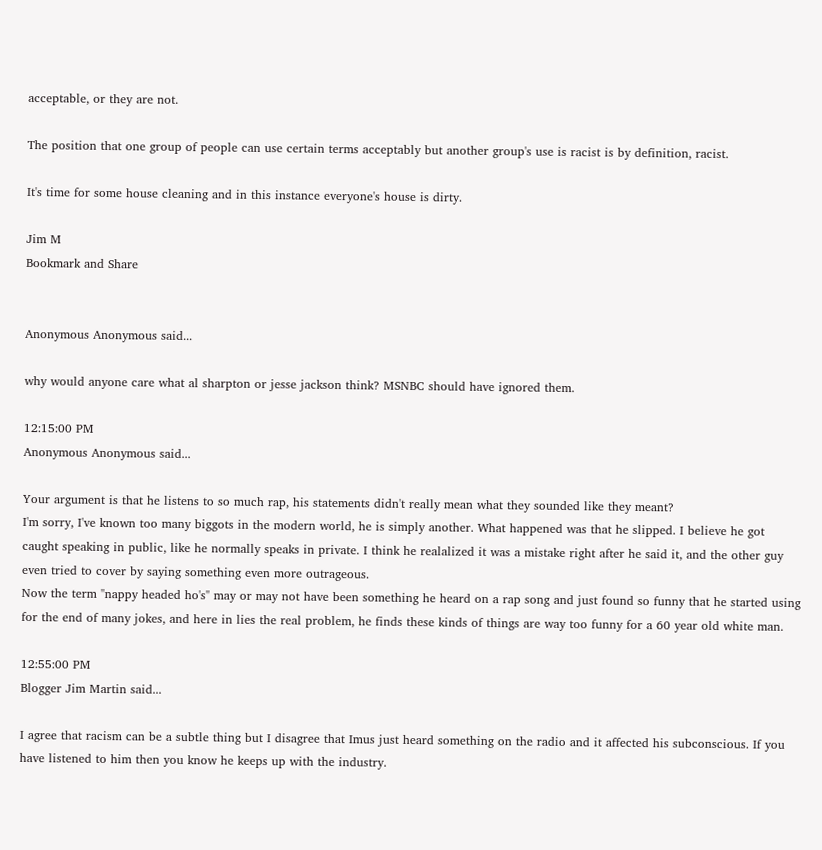acceptable, or they are not.

The position that one group of people can use certain terms acceptably but another group's use is racist is by definition, racist.

It's time for some house cleaning and in this instance everyone's house is dirty.

Jim M
Bookmark and Share


Anonymous Anonymous said...

why would anyone care what al sharpton or jesse jackson think? MSNBC should have ignored them.

12:15:00 PM
Anonymous Anonymous said...

Your argument is that he listens to so much rap, his statements didn't really mean what they sounded like they meant?
I'm sorry, I've known too many biggots in the modern world, he is simply another. What happened was that he slipped. I believe he got caught speaking in public, like he normally speaks in private. I think he realalized it was a mistake right after he said it, and the other guy even tried to cover by saying something even more outrageous.
Now the term "nappy headed ho's" may or may not have been something he heard on a rap song and just found so funny that he started using for the end of many jokes, and here in lies the real problem, he finds these kinds of things are way too funny for a 60 year old white man.

12:55:00 PM
Blogger Jim Martin said...

I agree that racism can be a subtle thing but I disagree that Imus just heard something on the radio and it affected his subconscious. If you have listened to him then you know he keeps up with the industry.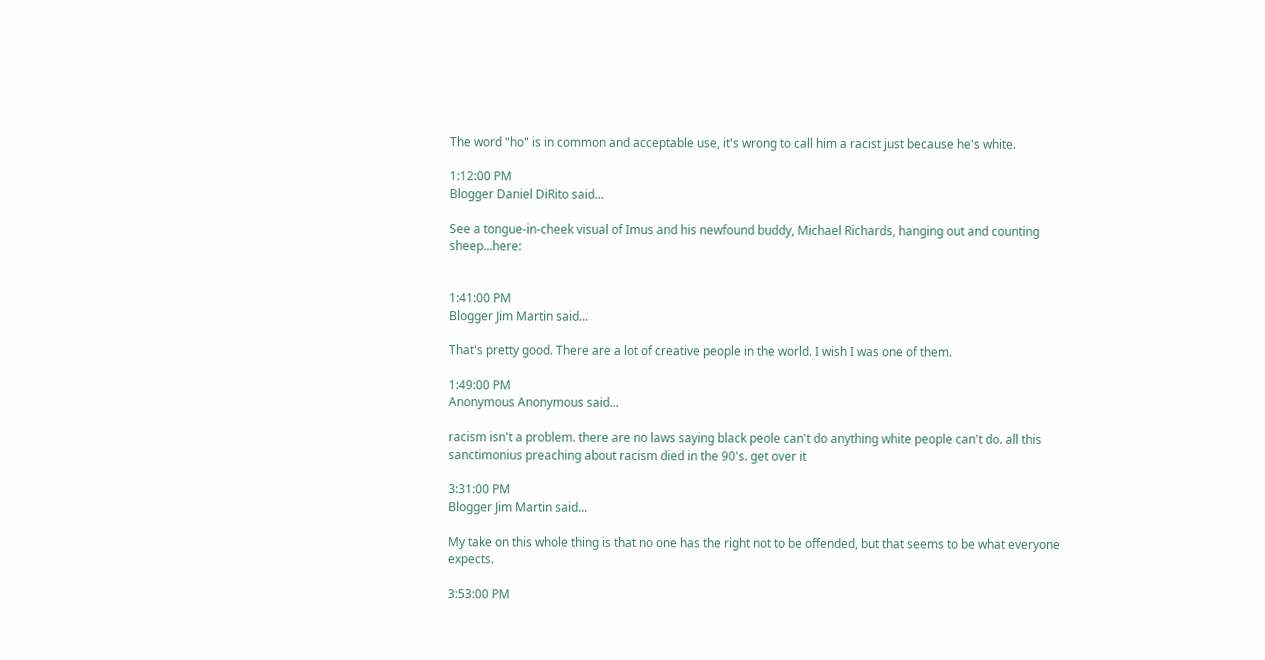The word "ho" is in common and acceptable use, it's wrong to call him a racist just because he's white.

1:12:00 PM
Blogger Daniel DiRito said...

See a tongue-in-cheek visual of Imus and his newfound buddy, Michael Richards, hanging out and counting sheep...here:


1:41:00 PM
Blogger Jim Martin said...

That's pretty good. There are a lot of creative people in the world. I wish I was one of them.

1:49:00 PM
Anonymous Anonymous said...

racism isn't a problem. there are no laws saying black peole can't do anything white people can't do. all this sanctimonius preaching about racism died in the 90's. get over it

3:31:00 PM
Blogger Jim Martin said...

My take on this whole thing is that no one has the right not to be offended, but that seems to be what everyone expects.

3:53:00 PM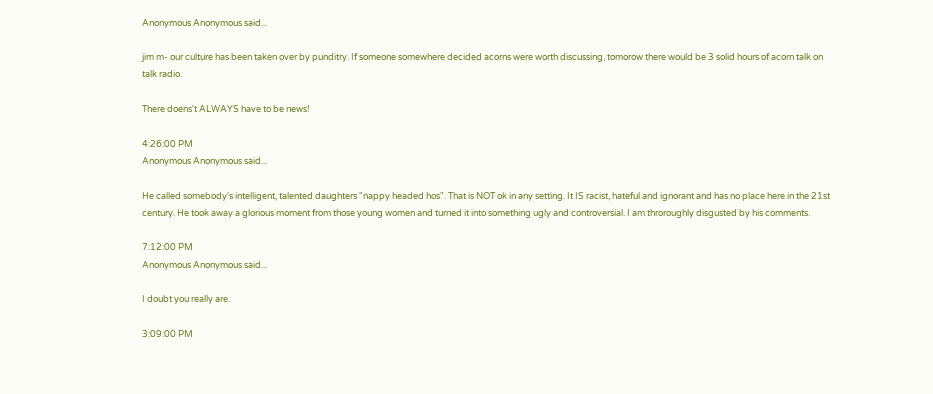Anonymous Anonymous said...

jim m- our culture has been taken over by punditry. If someone somewhere decided acorns were worth discussing, tomorow there would be 3 solid hours of acorn talk on talk radio.

There doens't ALWAYS have to be news!

4:26:00 PM
Anonymous Anonymous said...

He called somebody's intelligent, talented daughters "nappy headed hos". That is NOT ok in any setting. It IS racist, hateful and ignorant and has no place here in the 21st century. He took away a glorious moment from those young women and turned it into something ugly and controversial. I am throroughly disgusted by his comments.

7:12:00 PM
Anonymous Anonymous said...

I doubt you really are.

3:09:00 PM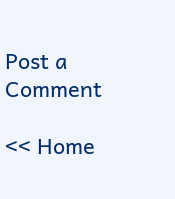Post a Comment

<< Home